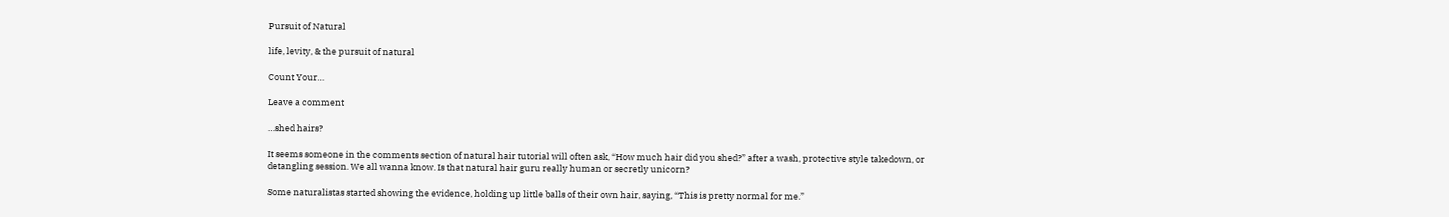Pursuit of Natural

life, levity, & the pursuit of natural

Count Your…

Leave a comment

…shed hairs?

It seems someone in the comments section of natural hair tutorial will often ask, “How much hair did you shed?” after a wash, protective style takedown, or detangling session. We all wanna know. Is that natural hair guru really human or secretly unicorn?

Some naturalistas started showing the evidence, holding up little balls of their own hair, saying, “This is pretty normal for me.”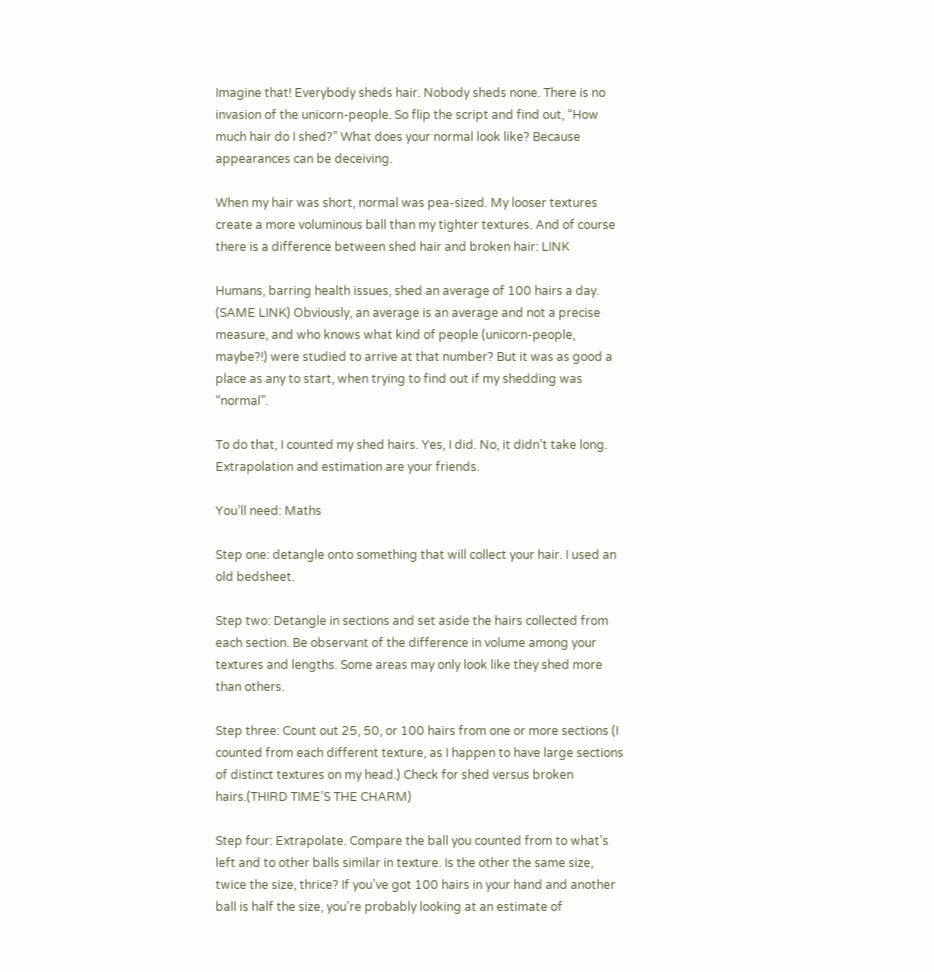Imagine that! Everybody sheds hair. Nobody sheds none. There is no invasion of the unicorn-people. So flip the script and find out, “How much hair do I shed?” What does your normal look like? Because appearances can be deceiving.

When my hair was short, normal was pea-sized. My looser textures create a more voluminous ball than my tighter textures. And of course there is a difference between shed hair and broken hair: LINK

Humans, barring health issues, shed an average of 100 hairs a day. (SAME LINK) Obviously, an average is an average and not a precise measure, and who knows what kind of people (unicorn-people, maybe?!) were studied to arrive at that number? But it was as good a place as any to start, when trying to find out if my shedding was “normal”.

To do that, I counted my shed hairs. Yes, I did. No, it didn’t take long. Extrapolation and estimation are your friends.

You’ll need: Maths

Step one: detangle onto something that will collect your hair. I used an old bedsheet.

Step two: Detangle in sections and set aside the hairs collected from each section. Be observant of the difference in volume among your textures and lengths. Some areas may only look like they shed more than others.

Step three: Count out 25, 50, or 100 hairs from one or more sections (I counted from each different texture, as I happen to have large sections of distinct textures on my head.) Check for shed versus broken hairs.(THIRD TIME’S THE CHARM)

Step four: Extrapolate. Compare the ball you counted from to what’s left and to other balls similar in texture. Is the other the same size, twice the size, thrice? If you’ve got 100 hairs in your hand and another ball is half the size, you’re probably looking at an estimate of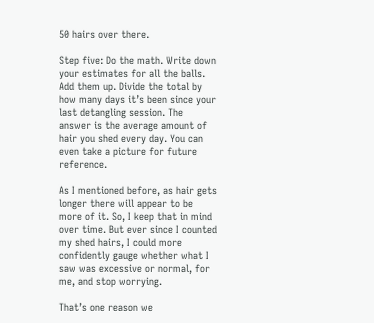50 hairs over there.

Step five: Do the math. Write down your estimates for all the balls. Add them up. Divide the total by how many days it’s been since your last detangling session. The answer is the average amount of hair you shed every day. You can even take a picture for future reference.

As I mentioned before, as hair gets longer there will appear to be more of it. So, I keep that in mind over time. But ever since I counted my shed hairs, I could more confidently gauge whether what I saw was excessive or normal, for me, and stop worrying.

That’s one reason we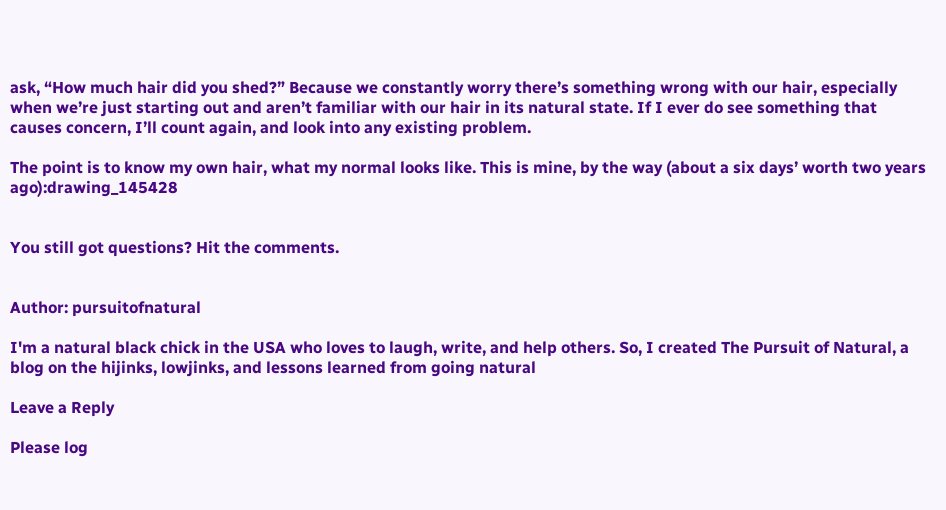ask, “How much hair did you shed?” Because we constantly worry there’s something wrong with our hair, especially when we’re just starting out and aren’t familiar with our hair in its natural state. If I ever do see something that causes concern, I’ll count again, and look into any existing problem.

The point is to know my own hair, what my normal looks like. This is mine, by the way (about a six days’ worth two years ago):drawing_145428


You still got questions? Hit the comments.


Author: pursuitofnatural

I'm a natural black chick in the USA who loves to laugh, write, and help others. So, I created The Pursuit of Natural, a blog on the hijinks, lowjinks, and lessons learned from going natural

Leave a Reply

Please log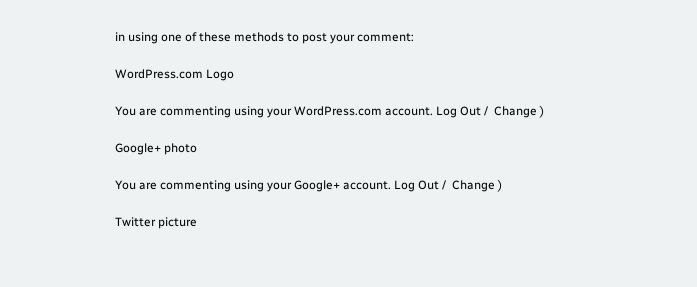in using one of these methods to post your comment:

WordPress.com Logo

You are commenting using your WordPress.com account. Log Out /  Change )

Google+ photo

You are commenting using your Google+ account. Log Out /  Change )

Twitter picture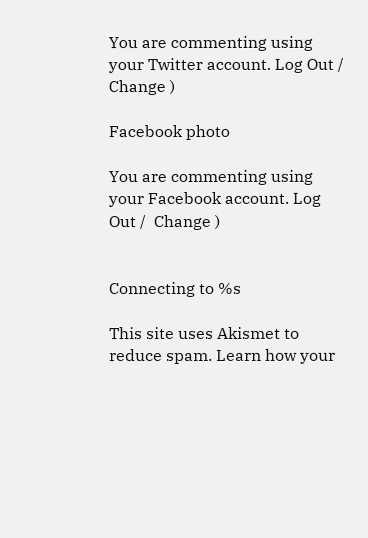You are commenting using your Twitter account. Log Out /  Change )

Facebook photo

You are commenting using your Facebook account. Log Out /  Change )


Connecting to %s

This site uses Akismet to reduce spam. Learn how your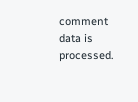comment data is processed.